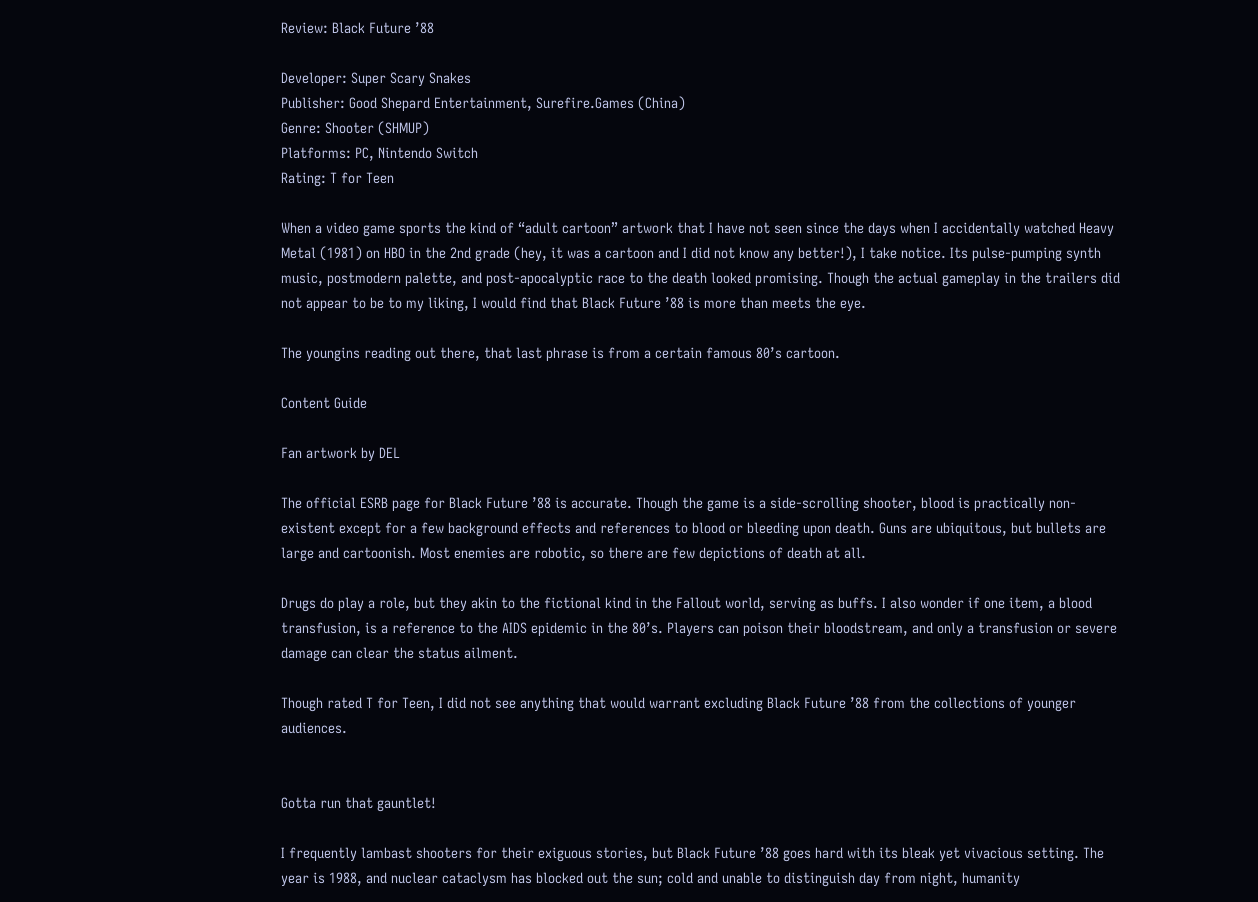Review: Black Future ’88

Developer: Super Scary Snakes
Publisher: Good Shepard Entertainment, Surefire.Games (China)
Genre: Shooter (SHMUP)
Platforms: PC, Nintendo Switch
Rating: T for Teen

When a video game sports the kind of “adult cartoon” artwork that I have not seen since the days when I accidentally watched Heavy Metal (1981) on HBO in the 2nd grade (hey, it was a cartoon and I did not know any better!), I take notice. Its pulse-pumping synth music, postmodern palette, and post-apocalyptic race to the death looked promising. Though the actual gameplay in the trailers did not appear to be to my liking, I would find that Black Future ’88 is more than meets the eye.

The youngins reading out there, that last phrase is from a certain famous 80’s cartoon.

Content Guide

Fan artwork by DEL

The official ESRB page for Black Future ’88 is accurate. Though the game is a side-scrolling shooter, blood is practically non-existent except for a few background effects and references to blood or bleeding upon death. Guns are ubiquitous, but bullets are large and cartoonish. Most enemies are robotic, so there are few depictions of death at all.

Drugs do play a role, but they akin to the fictional kind in the Fallout world, serving as buffs. I also wonder if one item, a blood transfusion, is a reference to the AIDS epidemic in the 80’s. Players can poison their bloodstream, and only a transfusion or severe damage can clear the status ailment.

Though rated T for Teen, I did not see anything that would warrant excluding Black Future ’88 from the collections of younger audiences.


Gotta run that gauntlet!

I frequently lambast shooters for their exiguous stories, but Black Future ’88 goes hard with its bleak yet vivacious setting. The year is 1988, and nuclear cataclysm has blocked out the sun; cold and unable to distinguish day from night, humanity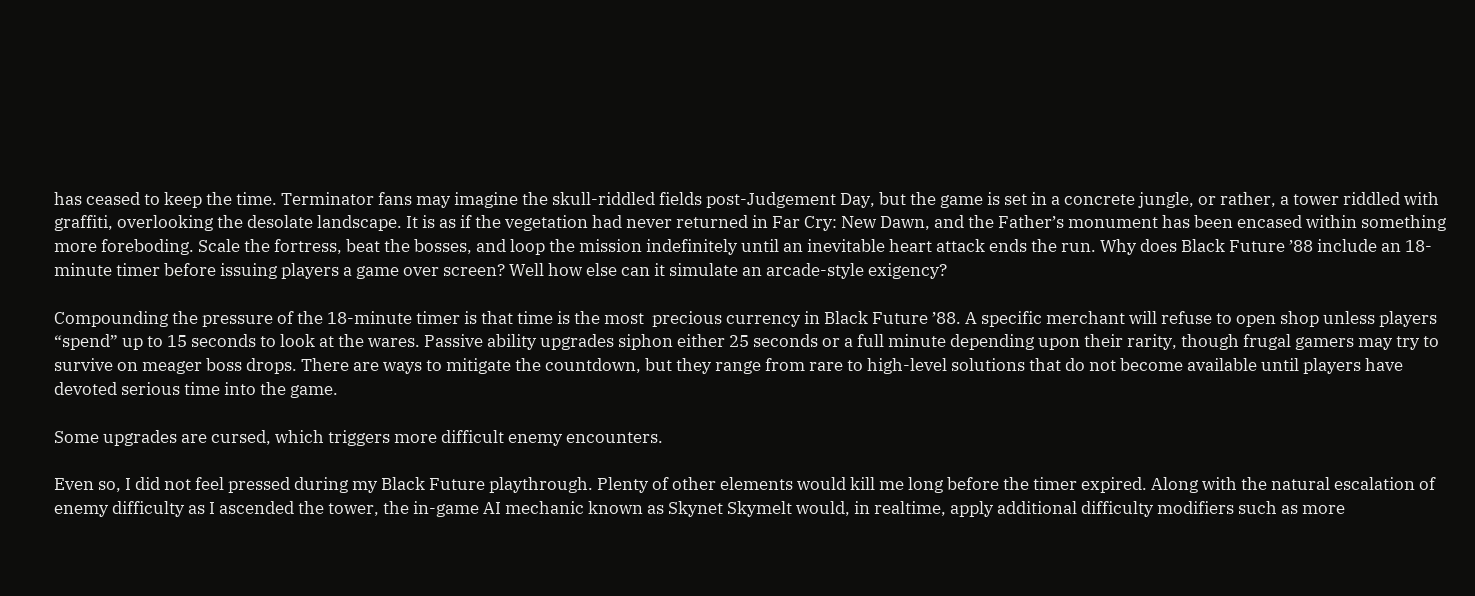has ceased to keep the time. Terminator fans may imagine the skull-riddled fields post-Judgement Day, but the game is set in a concrete jungle, or rather, a tower riddled with graffiti, overlooking the desolate landscape. It is as if the vegetation had never returned in Far Cry: New Dawn, and the Father’s monument has been encased within something more foreboding. Scale the fortress, beat the bosses, and loop the mission indefinitely until an inevitable heart attack ends the run. Why does Black Future ’88 include an 18-minute timer before issuing players a game over screen? Well how else can it simulate an arcade-style exigency?

Compounding the pressure of the 18-minute timer is that time is the most  precious currency in Black Future ’88. A specific merchant will refuse to open shop unless players “spend” up to 15 seconds to look at the wares. Passive ability upgrades siphon either 25 seconds or a full minute depending upon their rarity, though frugal gamers may try to survive on meager boss drops. There are ways to mitigate the countdown, but they range from rare to high-level solutions that do not become available until players have devoted serious time into the game.

Some upgrades are cursed, which triggers more difficult enemy encounters.

Even so, I did not feel pressed during my Black Future playthrough. Plenty of other elements would kill me long before the timer expired. Along with the natural escalation of enemy difficulty as I ascended the tower, the in-game AI mechanic known as Skynet Skymelt would, in realtime, apply additional difficulty modifiers such as more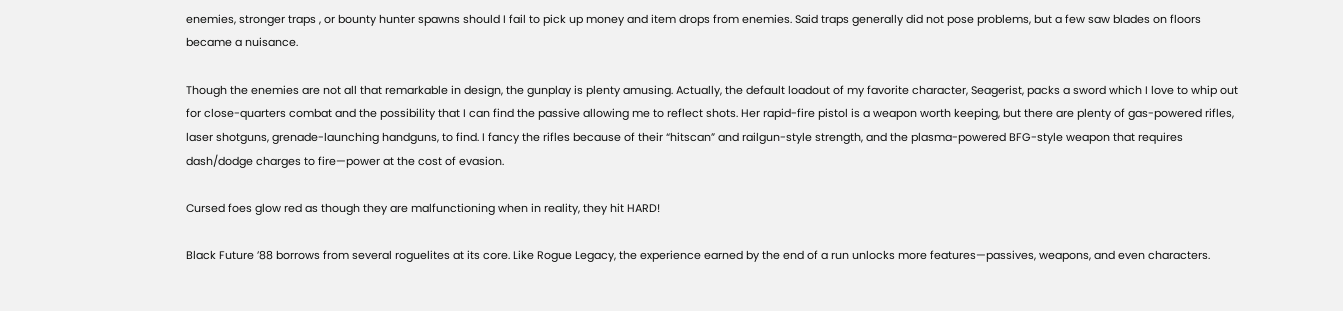enemies, stronger traps , or bounty hunter spawns should I fail to pick up money and item drops from enemies. Said traps generally did not pose problems, but a few saw blades on floors became a nuisance.

Though the enemies are not all that remarkable in design, the gunplay is plenty amusing. Actually, the default loadout of my favorite character, Seagerist, packs a sword which I love to whip out for close-quarters combat and the possibility that I can find the passive allowing me to reflect shots. Her rapid-fire pistol is a weapon worth keeping, but there are plenty of gas-powered rifles, laser shotguns, grenade-launching handguns, to find. I fancy the rifles because of their “hitscan” and railgun-style strength, and the plasma-powered BFG-style weapon that requires dash/dodge charges to fire—power at the cost of evasion.

Cursed foes glow red as though they are malfunctioning when in reality, they hit HARD!

Black Future ’88 borrows from several roguelites at its core. Like Rogue Legacy, the experience earned by the end of a run unlocks more features—passives, weapons, and even characters.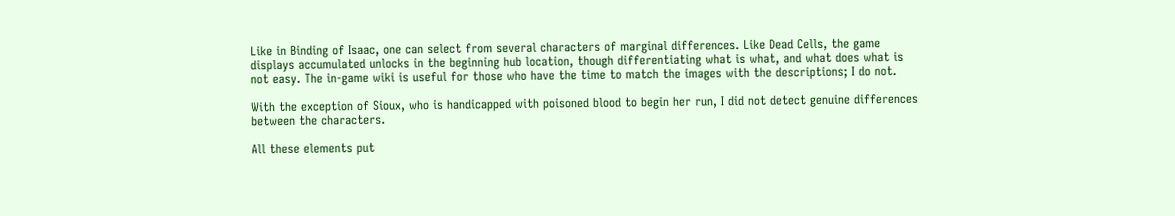Like in Binding of Isaac, one can select from several characters of marginal differences. Like Dead Cells, the game displays accumulated unlocks in the beginning hub location, though differentiating what is what, and what does what is not easy. The in-game wiki is useful for those who have the time to match the images with the descriptions; I do not.

With the exception of Sioux, who is handicapped with poisoned blood to begin her run, I did not detect genuine differences between the characters.

All these elements put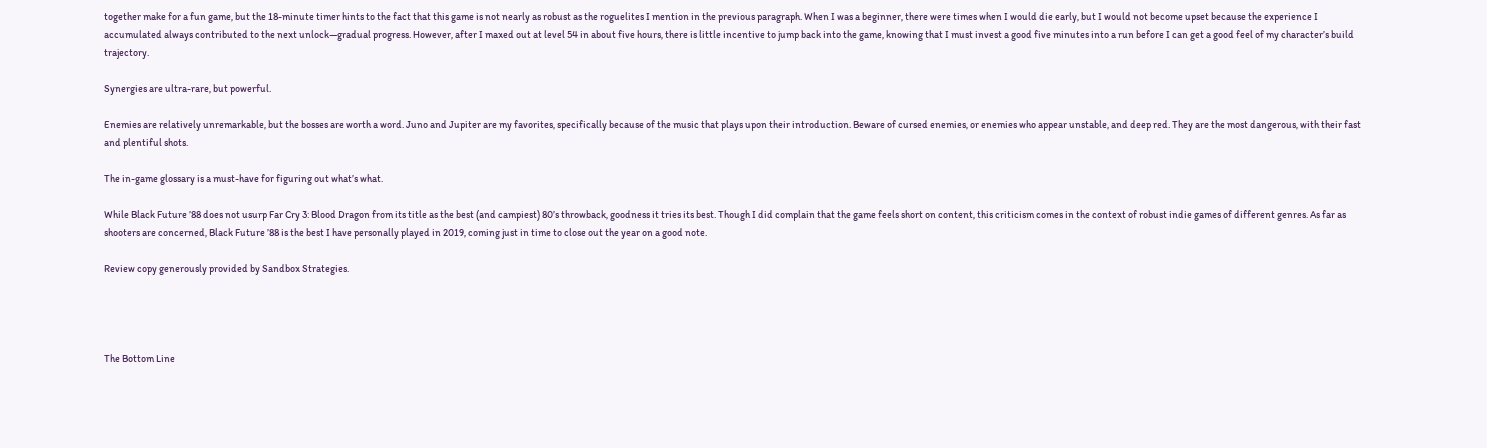together make for a fun game, but the 18-minute timer hints to the fact that this game is not nearly as robust as the roguelites I mention in the previous paragraph. When I was a beginner, there were times when I would die early, but I would not become upset because the experience I accumulated always contributed to the next unlock—gradual progress. However, after I maxed out at level 54 in about five hours, there is little incentive to jump back into the game, knowing that I must invest a good five minutes into a run before I can get a good feel of my character’s build trajectory.

Synergies are ultra-rare, but powerful.

Enemies are relatively unremarkable, but the bosses are worth a word. Juno and Jupiter are my favorites, specifically because of the music that plays upon their introduction. Beware of cursed enemies, or enemies who appear unstable, and deep red. They are the most dangerous, with their fast and plentiful shots.

The in-game glossary is a must-have for figuring out what’s what.

While Black Future ’88 does not usurp Far Cry 3: Blood Dragon from its title as the best (and campiest) 80’s throwback, goodness it tries its best. Though I did complain that the game feels short on content, this criticism comes in the context of robust indie games of different genres. As far as shooters are concerned, Black Future ’88 is the best I have personally played in 2019, coming just in time to close out the year on a good note.

Review copy generously provided by Sandbox Strategies.




The Bottom Line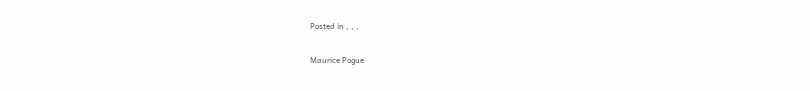Posted in , , ,

Maurice Pogue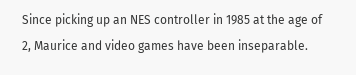Since picking up an NES controller in 1985 at the age of 2, Maurice and video games have been inseparable.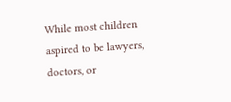While most children aspired to be lawyers, doctors, or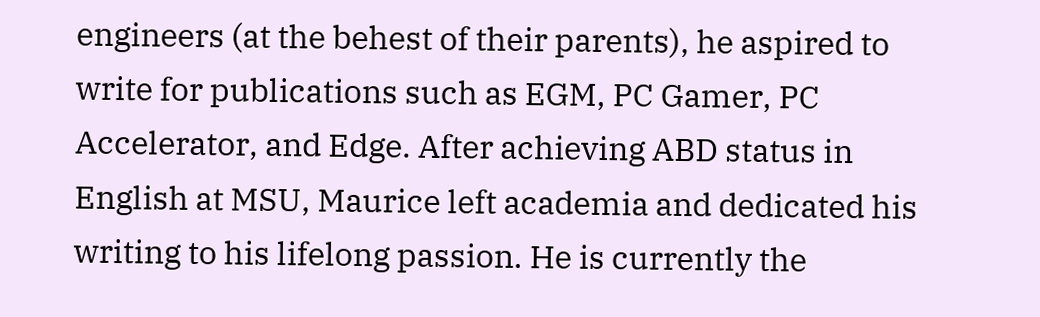engineers (at the behest of their parents), he aspired to write for publications such as EGM, PC Gamer, PC Accelerator, and Edge. After achieving ABD status in English at MSU, Maurice left academia and dedicated his writing to his lifelong passion. He is currently the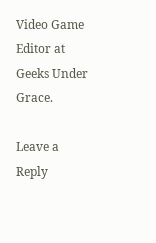Video Game Editor at Geeks Under Grace.

Leave a Reply